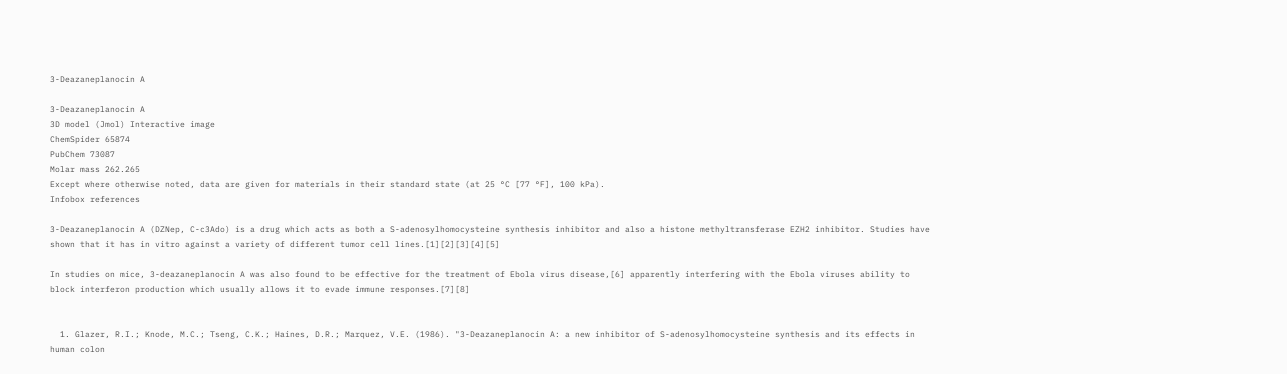3-Deazaneplanocin A

3-Deazaneplanocin A
3D model (Jmol) Interactive image
ChemSpider 65874
PubChem 73087
Molar mass 262.265
Except where otherwise noted, data are given for materials in their standard state (at 25 °C [77 °F], 100 kPa).
Infobox references

3-Deazaneplanocin A (DZNep, C-c3Ado) is a drug which acts as both a S-adenosylhomocysteine synthesis inhibitor and also a histone methyltransferase EZH2 inhibitor. Studies have shown that it has in vitro against a variety of different tumor cell lines.[1][2][3][4][5]

In studies on mice, 3-deazaneplanocin A was also found to be effective for the treatment of Ebola virus disease,[6] apparently interfering with the Ebola viruses ability to block interferon production which usually allows it to evade immune responses.[7][8]


  1. Glazer, R.I.; Knode, M.C.; Tseng, C.K.; Haines, D.R.; Marquez, V.E. (1986). "3-Deazaneplanocin A: a new inhibitor of S-adenosylhomocysteine synthesis and its effects in human colon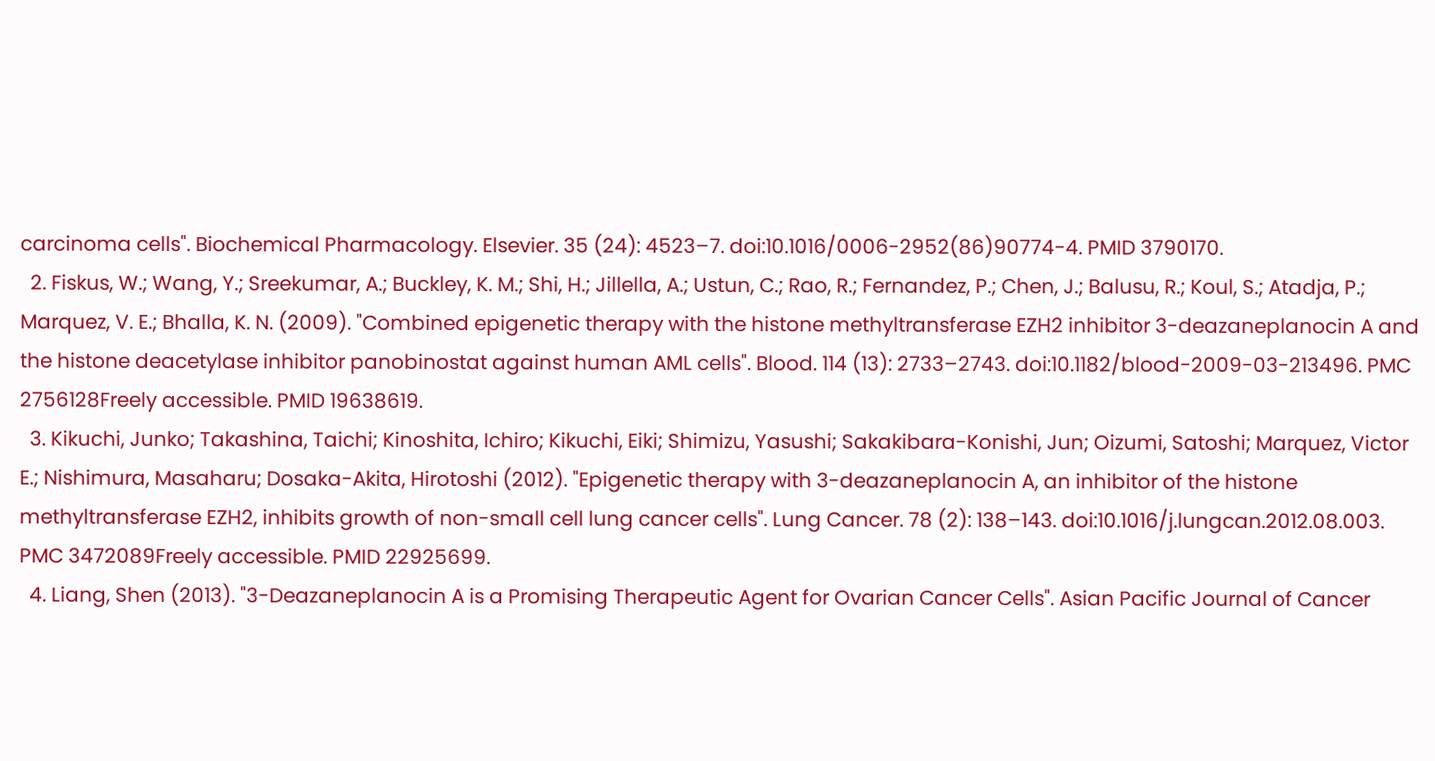carcinoma cells". Biochemical Pharmacology. Elsevier. 35 (24): 4523–7. doi:10.1016/0006-2952(86)90774-4. PMID 3790170.
  2. Fiskus, W.; Wang, Y.; Sreekumar, A.; Buckley, K. M.; Shi, H.; Jillella, A.; Ustun, C.; Rao, R.; Fernandez, P.; Chen, J.; Balusu, R.; Koul, S.; Atadja, P.; Marquez, V. E.; Bhalla, K. N. (2009). "Combined epigenetic therapy with the histone methyltransferase EZH2 inhibitor 3-deazaneplanocin A and the histone deacetylase inhibitor panobinostat against human AML cells". Blood. 114 (13): 2733–2743. doi:10.1182/blood-2009-03-213496. PMC 2756128Freely accessible. PMID 19638619.
  3. Kikuchi, Junko; Takashina, Taichi; Kinoshita, Ichiro; Kikuchi, Eiki; Shimizu, Yasushi; Sakakibara-Konishi, Jun; Oizumi, Satoshi; Marquez, Victor E.; Nishimura, Masaharu; Dosaka-Akita, Hirotoshi (2012). "Epigenetic therapy with 3-deazaneplanocin A, an inhibitor of the histone methyltransferase EZH2, inhibits growth of non-small cell lung cancer cells". Lung Cancer. 78 (2): 138–143. doi:10.1016/j.lungcan.2012.08.003. PMC 3472089Freely accessible. PMID 22925699.
  4. Liang, Shen (2013). "3-Deazaneplanocin A is a Promising Therapeutic Agent for Ovarian Cancer Cells". Asian Pacific Journal of Cancer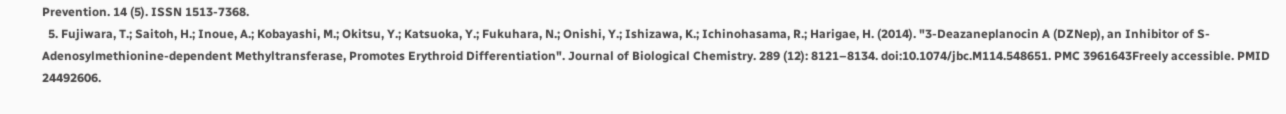Prevention. 14 (5). ISSN 1513-7368.
  5. Fujiwara, T.; Saitoh, H.; Inoue, A.; Kobayashi, M.; Okitsu, Y.; Katsuoka, Y.; Fukuhara, N.; Onishi, Y.; Ishizawa, K.; Ichinohasama, R.; Harigae, H. (2014). "3-Deazaneplanocin A (DZNep), an Inhibitor of S-Adenosylmethionine-dependent Methyltransferase, Promotes Erythroid Differentiation". Journal of Biological Chemistry. 289 (12): 8121–8134. doi:10.1074/jbc.M114.548651. PMC 3961643Freely accessible. PMID 24492606.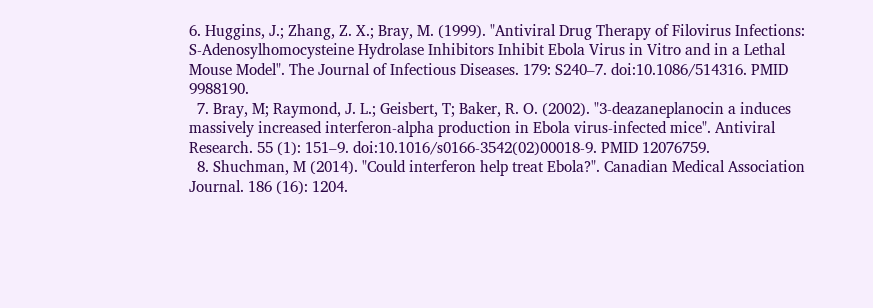6. Huggins, J.; Zhang, Z. X.; Bray, M. (1999). "Antiviral Drug Therapy of Filovirus Infections: S‐Adenosylhomocysteine Hydrolase Inhibitors Inhibit Ebola Virus in Vitro and in a Lethal Mouse Model". The Journal of Infectious Diseases. 179: S240–7. doi:10.1086/514316. PMID 9988190.
  7. Bray, M; Raymond, J. L.; Geisbert, T; Baker, R. O. (2002). "3-deazaneplanocin a induces massively increased interferon-alpha production in Ebola virus-infected mice". Antiviral Research. 55 (1): 151–9. doi:10.1016/s0166-3542(02)00018-9. PMID 12076759.
  8. Shuchman, M (2014). "Could interferon help treat Ebola?". Canadian Medical Association Journal. 186 (16): 1204.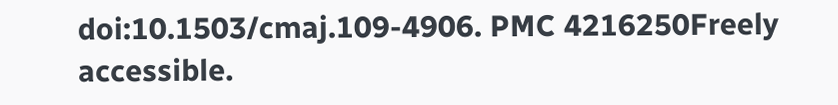doi:10.1503/cmaj.109-4906. PMC 4216250Freely accessible.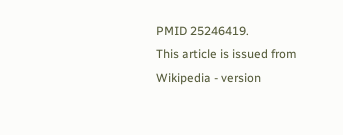PMID 25246419.
This article is issued from Wikipedia - version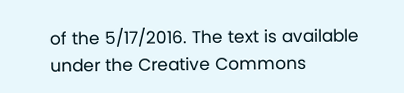of the 5/17/2016. The text is available under the Creative Commons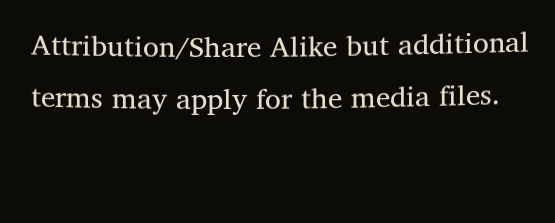Attribution/Share Alike but additional terms may apply for the media files.